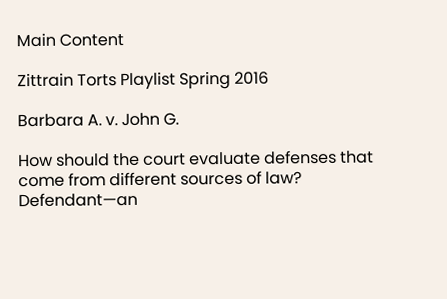Main Content

Zittrain Torts Playlist Spring 2016

Barbara A. v. John G.

How should the court evaluate defenses that come from different sources of law? Defendant—an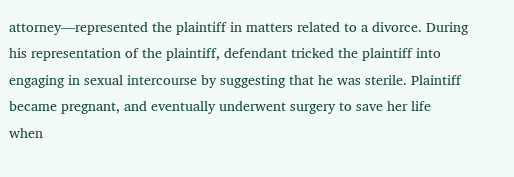attorney—represented the plaintiff in matters related to a divorce. During his representation of the plaintiff, defendant tricked the plaintiff into engaging in sexual intercourse by suggesting that he was sterile. Plaintiff became pregnant, and eventually underwent surgery to save her life when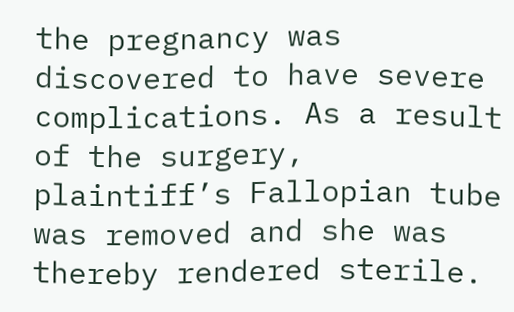the pregnancy was discovered to have severe complications. As a result of the surgery, plaintiff’s Fallopian tube was removed and she was thereby rendered sterile.